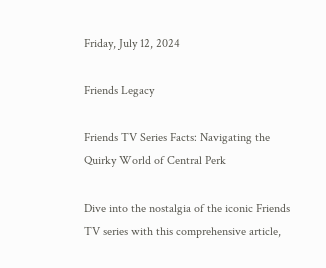Friday, July 12, 2024

Friends Legacy

Friends TV Series Facts: Navigating the Quirky World of Central Perk

Dive into the nostalgia of the iconic Friends TV series with this comprehensive article,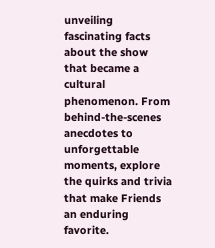unveiling fascinating facts about the show that became a cultural phenomenon. From behind-the-scenes anecdotes to unforgettable moments, explore the quirks and trivia that make Friends an enduring favorite.